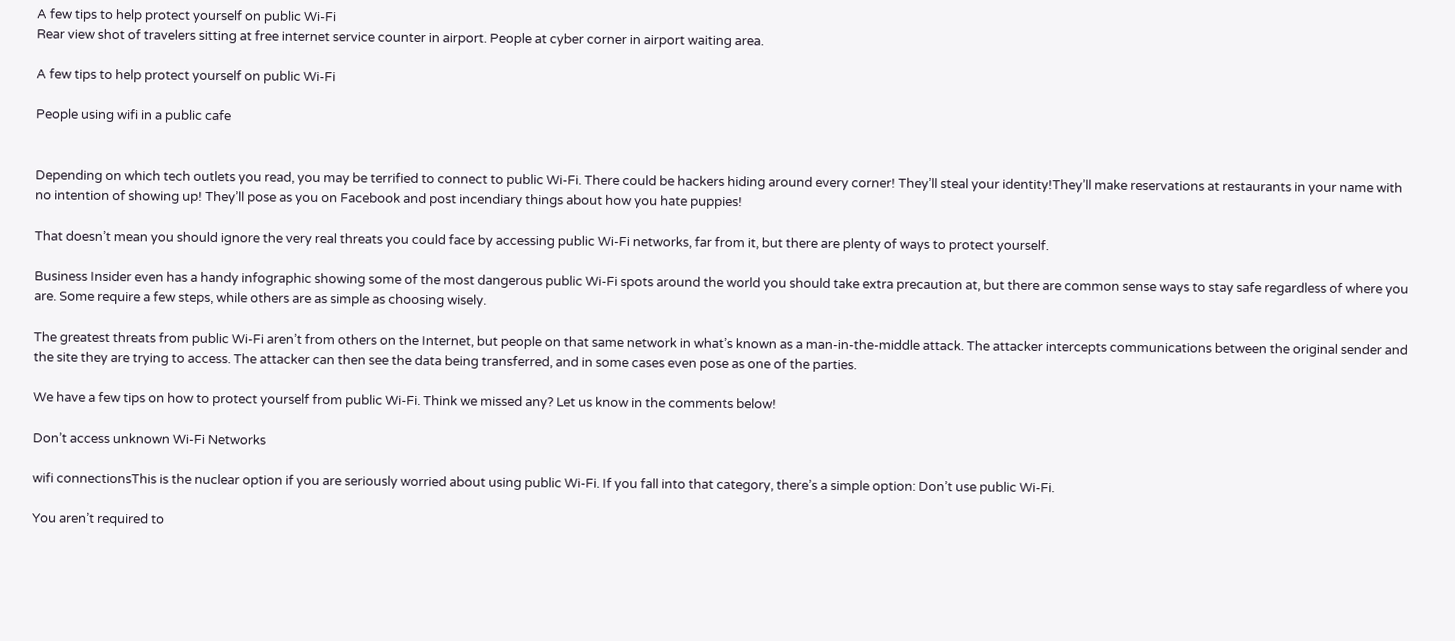A few tips to help protect yourself on public Wi-Fi
Rear view shot of travelers sitting at free internet service counter in airport. People at cyber corner in airport waiting area.

A few tips to help protect yourself on public Wi-Fi

People using wifi in a public cafe


Depending on which tech outlets you read, you may be terrified to connect to public Wi-Fi. There could be hackers hiding around every corner! They’ll steal your identity!They’ll make reservations at restaurants in your name with no intention of showing up! They’ll pose as you on Facebook and post incendiary things about how you hate puppies!

That doesn’t mean you should ignore the very real threats you could face by accessing public Wi-Fi networks, far from it, but there are plenty of ways to protect yourself.

Business Insider even has a handy infographic showing some of the most dangerous public Wi-Fi spots around the world you should take extra precaution at, but there are common sense ways to stay safe regardless of where you are. Some require a few steps, while others are as simple as choosing wisely.

The greatest threats from public Wi-Fi aren’t from others on the Internet, but people on that same network in what’s known as a man-in-the-middle attack. The attacker intercepts communications between the original sender and the site they are trying to access. The attacker can then see the data being transferred, and in some cases even pose as one of the parties.

We have a few tips on how to protect yourself from public Wi-Fi. Think we missed any? Let us know in the comments below!

Don’t access unknown Wi-Fi Networks

wifi connectionsThis is the nuclear option if you are seriously worried about using public Wi-Fi. If you fall into that category, there’s a simple option: Don’t use public Wi-Fi.

You aren’t required to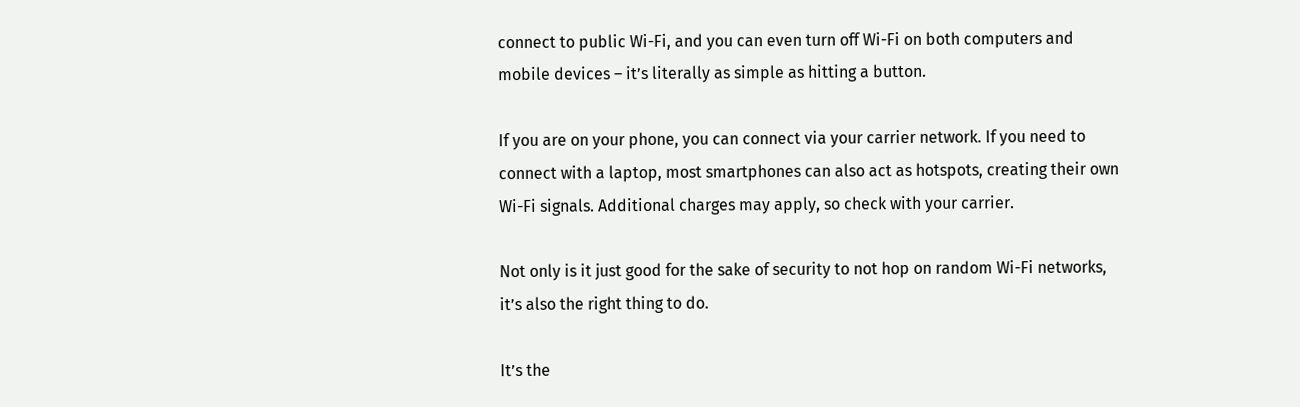connect to public Wi-Fi, and you can even turn off Wi-Fi on both computers and mobile devices – it’s literally as simple as hitting a button.

If you are on your phone, you can connect via your carrier network. If you need to connect with a laptop, most smartphones can also act as hotspots, creating their own Wi-Fi signals. Additional charges may apply, so check with your carrier.

Not only is it just good for the sake of security to not hop on random Wi-Fi networks, it’s also the right thing to do.

It’s the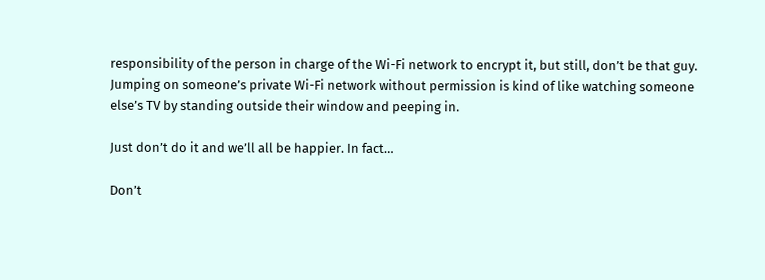responsibility of the person in charge of the Wi-Fi network to encrypt it, but still, don’t be that guy. Jumping on someone’s private Wi-Fi network without permission is kind of like watching someone else’s TV by standing outside their window and peeping in.

Just don’t do it and we’ll all be happier. In fact…

Don’t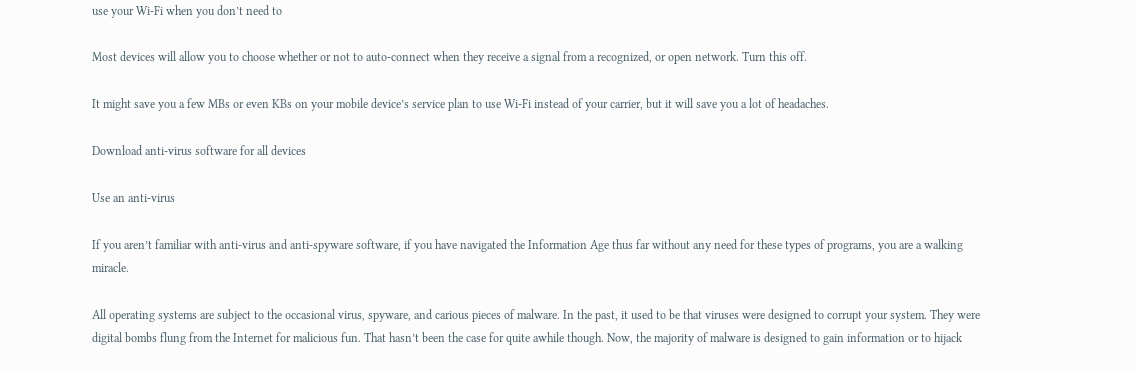use your Wi-Fi when you don’t need to

Most devices will allow you to choose whether or not to auto-connect when they receive a signal from a recognized, or open network. Turn this off.

It might save you a few MBs or even KBs on your mobile device’s service plan to use Wi-Fi instead of your carrier, but it will save you a lot of headaches.

Download anti-virus software for all devices

Use an anti-virus

If you aren’t familiar with anti-virus and anti-spyware software, if you have navigated the Information Age thus far without any need for these types of programs, you are a walking miracle.

All operating systems are subject to the occasional virus, spyware, and carious pieces of malware. In the past, it used to be that viruses were designed to corrupt your system. They were digital bombs flung from the Internet for malicious fun. That hasn’t been the case for quite awhile though. Now, the majority of malware is designed to gain information or to hijack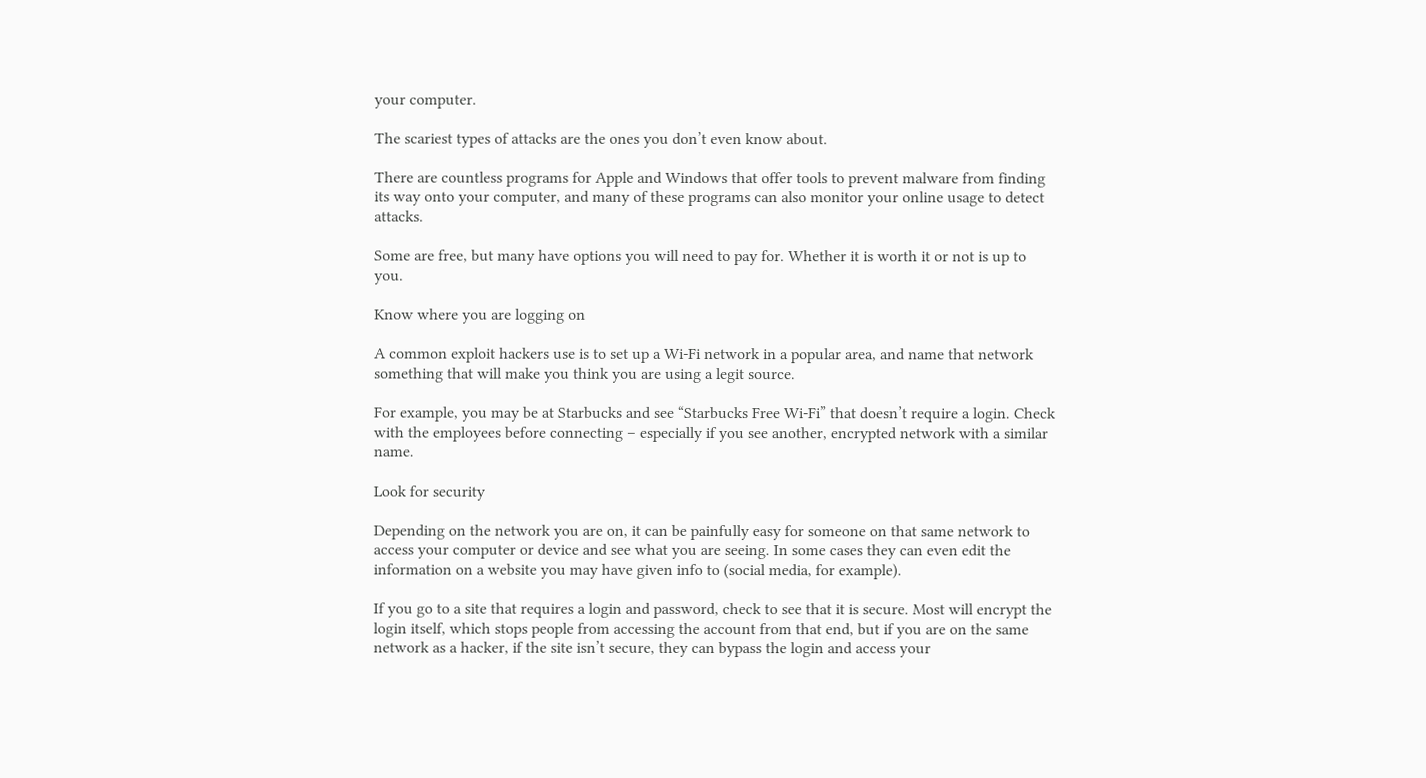your computer.

The scariest types of attacks are the ones you don’t even know about.

There are countless programs for Apple and Windows that offer tools to prevent malware from finding its way onto your computer, and many of these programs can also monitor your online usage to detect attacks.

Some are free, but many have options you will need to pay for. Whether it is worth it or not is up to you.

Know where you are logging on

A common exploit hackers use is to set up a Wi-Fi network in a popular area, and name that network something that will make you think you are using a legit source.

For example, you may be at Starbucks and see “Starbucks Free Wi-Fi” that doesn’t require a login. Check with the employees before connecting – especially if you see another, encrypted network with a similar name.

Look for security

Depending on the network you are on, it can be painfully easy for someone on that same network to access your computer or device and see what you are seeing. In some cases they can even edit the information on a website you may have given info to (social media, for example).

If you go to a site that requires a login and password, check to see that it is secure. Most will encrypt the login itself, which stops people from accessing the account from that end, but if you are on the same network as a hacker, if the site isn’t secure, they can bypass the login and access your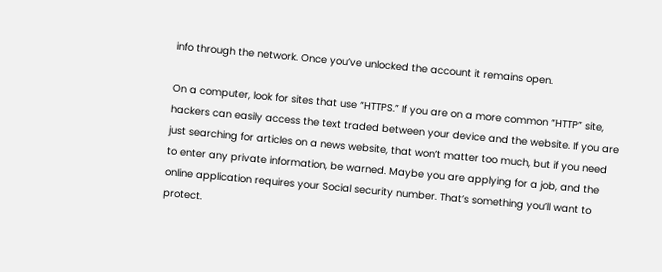info through the network. Once you’ve unlocked the account it remains open.

On a computer, look for sites that use “HTTPS.” If you are on a more common “HTTP” site, hackers can easily access the text traded between your device and the website. If you are just searching for articles on a news website, that won’t matter too much, but if you need to enter any private information, be warned. Maybe you are applying for a job, and the online application requires your Social security number. That’s something you’ll want to protect.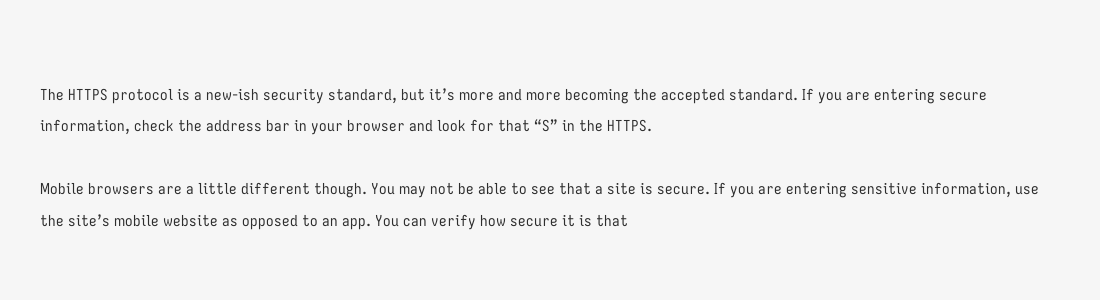The HTTPS protocol is a new-ish security standard, but it’s more and more becoming the accepted standard. If you are entering secure information, check the address bar in your browser and look for that “S” in the HTTPS.

Mobile browsers are a little different though. You may not be able to see that a site is secure. If you are entering sensitive information, use the site’s mobile website as opposed to an app. You can verify how secure it is that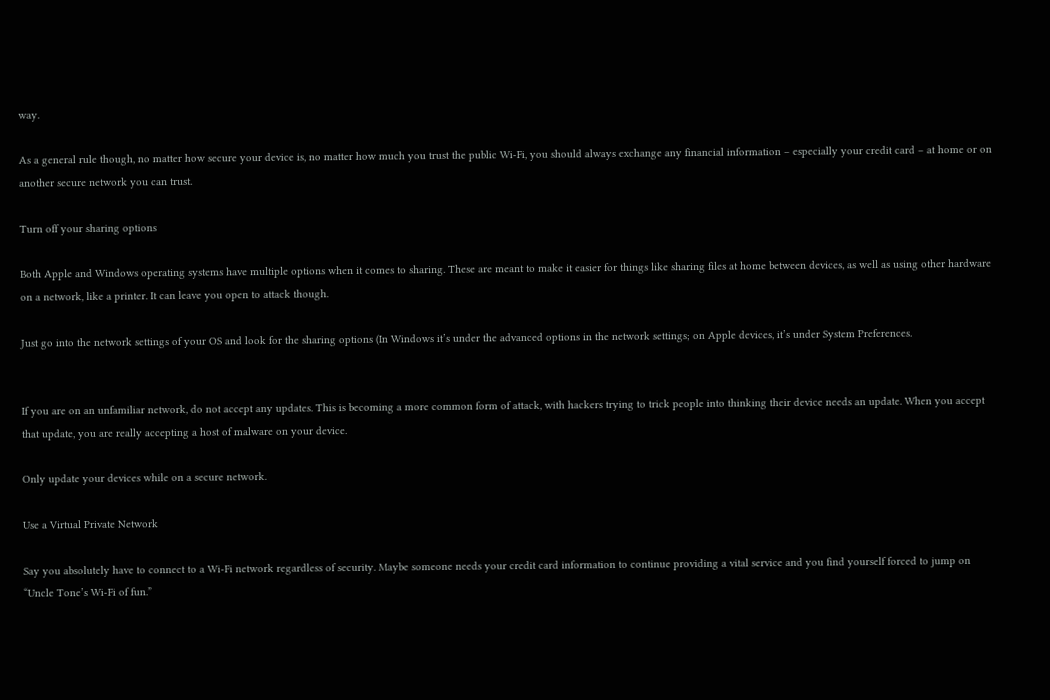way.

As a general rule though, no matter how secure your device is, no matter how much you trust the public Wi-Fi, you should always exchange any financial information – especially your credit card – at home or on another secure network you can trust.

Turn off your sharing options

Both Apple and Windows operating systems have multiple options when it comes to sharing. These are meant to make it easier for things like sharing files at home between devices, as well as using other hardware on a network, like a printer. It can leave you open to attack though.

Just go into the network settings of your OS and look for the sharing options (In Windows it’s under the advanced options in the network settings; on Apple devices, it’s under System Preferences.


If you are on an unfamiliar network, do not accept any updates. This is becoming a more common form of attack, with hackers trying to trick people into thinking their device needs an update. When you accept that update, you are really accepting a host of malware on your device.

Only update your devices while on a secure network.

Use a Virtual Private Network

Say you absolutely have to connect to a Wi-Fi network regardless of security. Maybe someone needs your credit card information to continue providing a vital service and you find yourself forced to jump on “Uncle Tone’s Wi-Fi of fun.”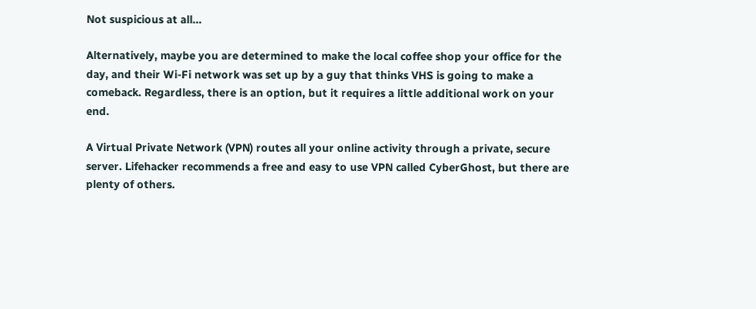Not suspicious at all…

Alternatively, maybe you are determined to make the local coffee shop your office for the day, and their Wi-Fi network was set up by a guy that thinks VHS is going to make a comeback. Regardless, there is an option, but it requires a little additional work on your end.

A Virtual Private Network (VPN) routes all your online activity through a private, secure server. Lifehacker recommends a free and easy to use VPN called CyberGhost, but there are plenty of others.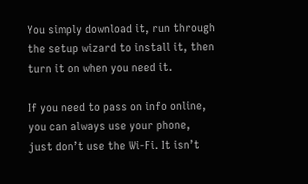You simply download it, run through the setup wizard to install it, then turn it on when you need it.

If you need to pass on info online, you can always use your phone, just don’t use the Wi-Fi. It isn’t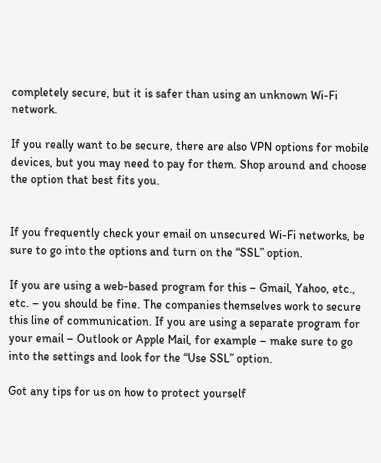completely secure, but it is safer than using an unknown Wi-Fi network.

If you really want to be secure, there are also VPN options for mobile devices, but you may need to pay for them. Shop around and choose the option that best fits you.


If you frequently check your email on unsecured Wi-Fi networks, be sure to go into the options and turn on the “SSL” option.

If you are using a web-based program for this – Gmail, Yahoo, etc., etc. – you should be fine. The companies themselves work to secure this line of communication. If you are using a separate program for your email – Outlook or Apple Mail, for example – make sure to go into the settings and look for the “Use SSL” option.

Got any tips for us on how to protect yourself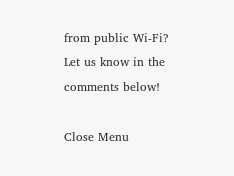from public Wi-Fi? Let us know in the comments below!

Close Menu